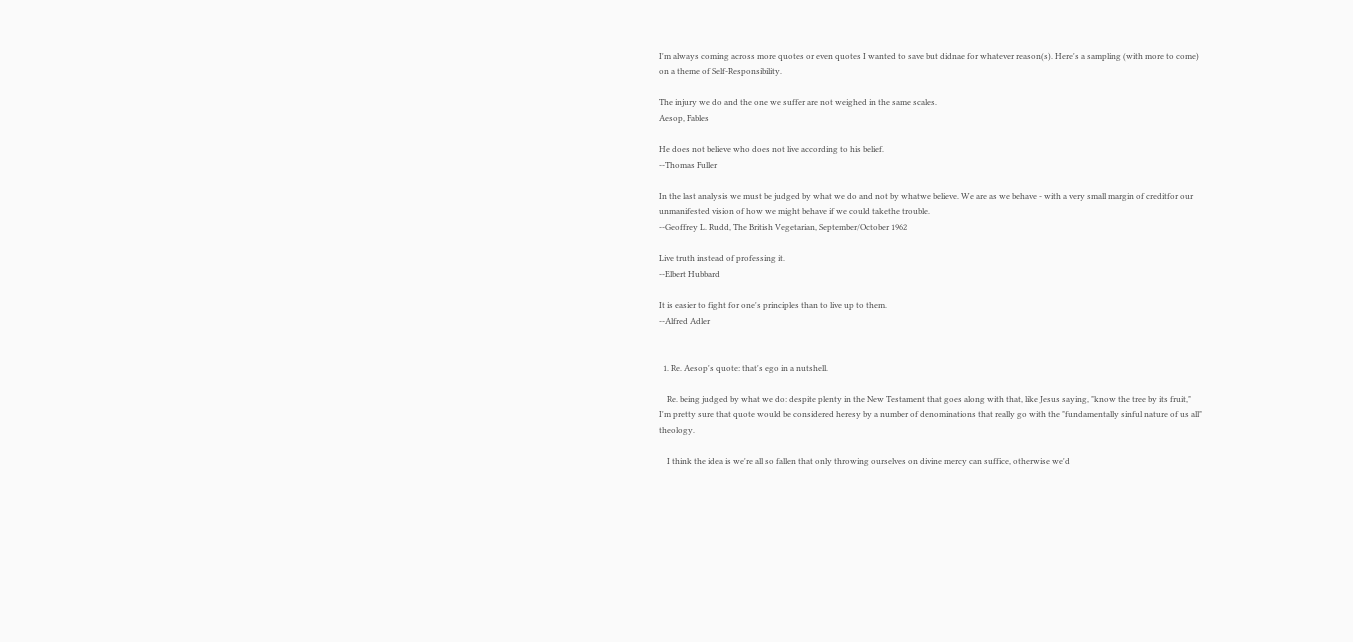I'm always coming across more quotes or even quotes I wanted to save but didnae for whatever reason(s). Here's a sampling (with more to come) on a theme of Self-Responsibility.

The injury we do and the one we suffer are not weighed in the same scales.
Aesop, Fables

He does not believe who does not live according to his belief.
--Thomas Fuller

In the last analysis we must be judged by what we do and not by whatwe believe. We are as we behave - with a very small margin of creditfor our unmanifested vision of how we might behave if we could takethe trouble.
--Geoffrey L. Rudd, The British Vegetarian, September/October 1962

Live truth instead of professing it.
--Elbert Hubbard

It is easier to fight for one's principles than to live up to them.
--Alfred Adler


  1. Re. Aesop's quote: that's ego in a nutshell.

    Re. being judged by what we do: despite plenty in the New Testament that goes along with that, like Jesus saying, "know the tree by its fruit," I'm pretty sure that quote would be considered heresy by a number of denominations that really go with the "fundamentally sinful nature of us all" theology.

    I think the idea is we're all so fallen that only throwing ourselves on divine mercy can suffice, otherwise we'd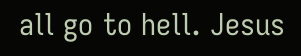all go to hell. Jesus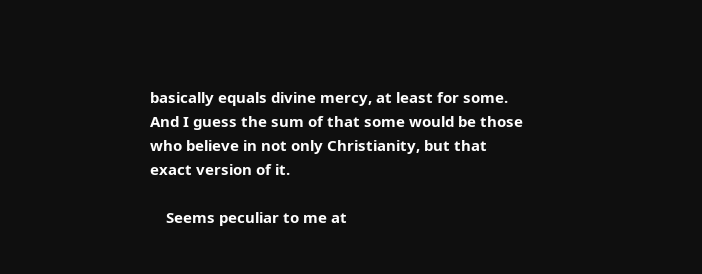basically equals divine mercy, at least for some. And I guess the sum of that some would be those who believe in not only Christianity, but that exact version of it.

    Seems peculiar to me at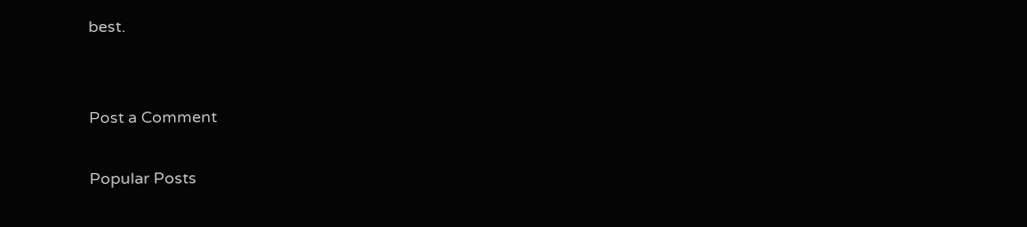best.


Post a Comment

Popular Posts